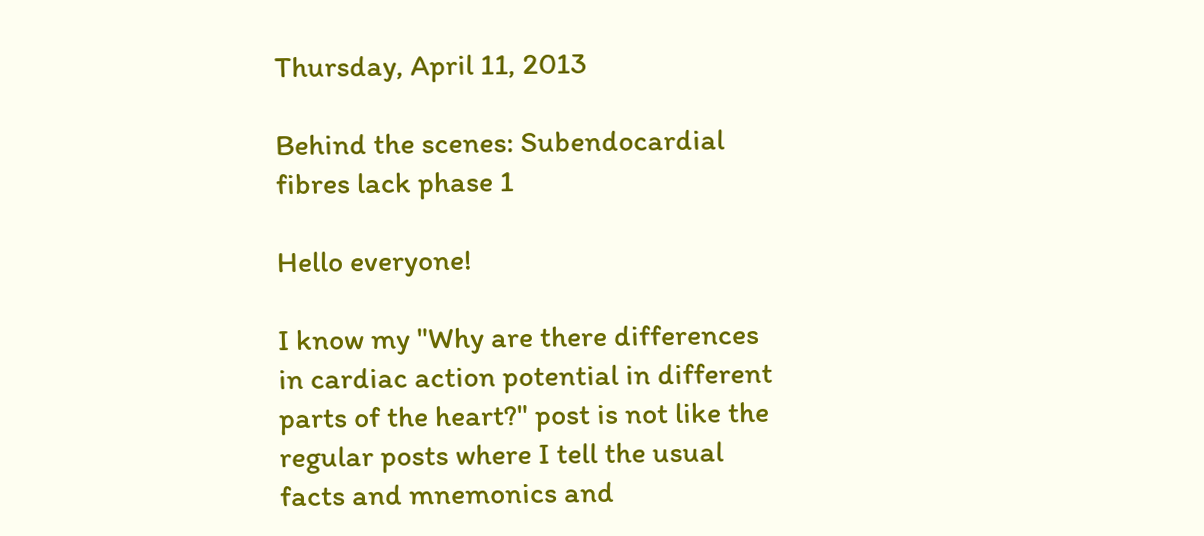Thursday, April 11, 2013

Behind the scenes: Subendocardial fibres lack phase 1

Hello everyone!

I know my "Why are there differences in cardiac action potential in different parts of the heart?" post is not like the regular posts where I tell the usual facts and mnemonics and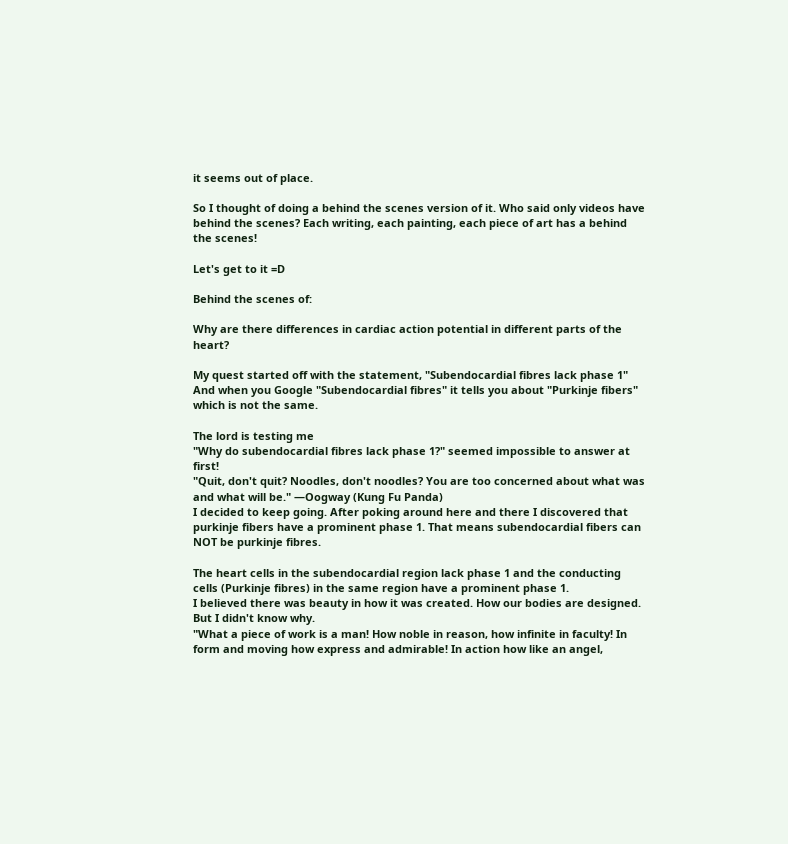it seems out of place.

So I thought of doing a behind the scenes version of it. Who said only videos have behind the scenes? Each writing, each painting, each piece of art has a behind the scenes!

Let's get to it =D

Behind the scenes of:

Why are there differences in cardiac action potential in different parts of the heart?

My quest started off with the statement, "Subendocardial fibres lack phase 1"
And when you Google "Subendocardial fibres" it tells you about "Purkinje fibers" which is not the same.

The lord is testing me
"Why do subendocardial fibres lack phase 1?" seemed impossible to answer at first!
"Quit, don't quit? Noodles, don't noodles? You are too concerned about what was and what will be." —Oogway (Kung Fu Panda)
I decided to keep going. After poking around here and there I discovered that purkinje fibers have a prominent phase 1. That means subendocardial fibers can NOT be purkinje fibres.

The heart cells in the subendocardial region lack phase 1 and the conducting cells (Purkinje fibres) in the same region have a prominent phase 1.
I believed there was beauty in how it was created. How our bodies are designed. But I didn't know why.
"What a piece of work is a man! How noble in reason, how infinite in faculty! In form and moving how express and admirable! In action how like an angel,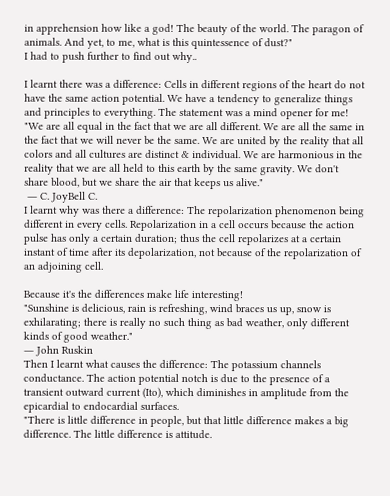in apprehension how like a god! The beauty of the world. The paragon of animals. And yet, to me, what is this quintessence of dust?"
I had to push further to find out why..

I learnt there was a difference: Cells in different regions of the heart do not have the same action potential. We have a tendency to generalize things and principles to everything. The statement was a mind opener for me!
"We are all equal in the fact that we are all different. We are all the same in the fact that we will never be the same. We are united by the reality that all colors and all cultures are distinct & individual. We are harmonious in the reality that we are all held to this earth by the same gravity. We don't share blood, but we share the air that keeps us alive."
 ― C. JoyBell C.
I learnt why was there a difference: The repolarization phenomenon being different in every cells. Repolarization in a cell occurs because the action pulse has only a certain duration; thus the cell repolarizes at a certain instant of time after its depolarization, not because of the repolarization of an adjoining cell.

Because it's the differences make life interesting!
"Sunshine is delicious, rain is refreshing, wind braces us up, snow is exhilarating; there is really no such thing as bad weather, only different kinds of good weather."
― John Ruskin
Then I learnt what causes the difference: The potassium channels conductance. The action potential notch is due to the presence of a transient outward current (Ito), which diminishes in amplitude from the epicardial to endocardial surfaces.
"There is little difference in people, but that little difference makes a big difference. The little difference is attitude.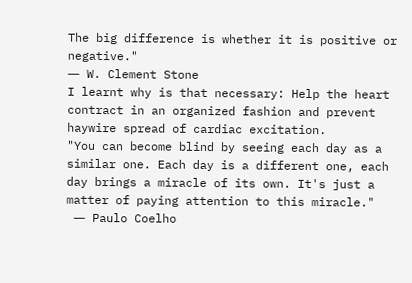The big difference is whether it is positive or negative."
― W. Clement Stone
I learnt why is that necessary: Help the heart contract in an organized fashion and prevent haywire spread of cardiac excitation.
"You can become blind by seeing each day as a similar one. Each day is a different one, each day brings a miracle of its own. It's just a matter of paying attention to this miracle."
 ― Paulo Coelho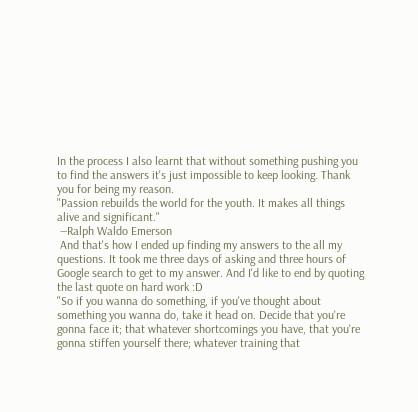In the process I also learnt that without something pushing you to find the answers it's just impossible to keep looking. Thank you for being my reason.
"Passion rebuilds the world for the youth. It makes all things alive and significant."
 ―Ralph Waldo Emerson
 And that's how I ended up finding my answers to the all my questions. It took me three days of asking and three hours of Google search to get to my answer. And I'd like to end by quoting the last quote on hard work :D
"So if you wanna do something, if you've thought about something you wanna do, take it head on. Decide that you're gonna face it; that whatever shortcomings you have, that you're gonna stiffen yourself there; whatever training that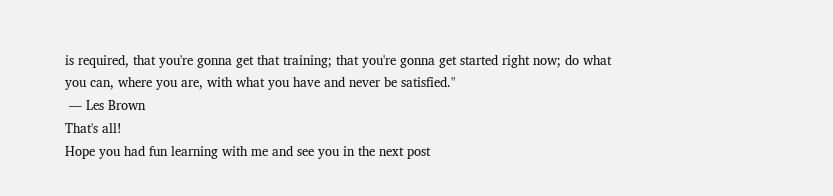is required, that you're gonna get that training; that you're gonna get started right now; do what you can, where you are, with what you have and never be satisfied."
 ― Les Brown
That's all!
Hope you had fun learning with me and see you in the next post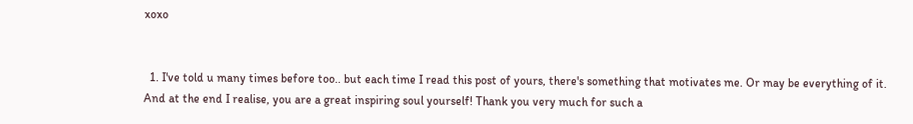xoxo


  1. I've told u many times before too.. but each time I read this post of yours, there's something that motivates me. Or may be everything of it. And at the end I realise, you are a great inspiring soul yourself! Thank you very much for such a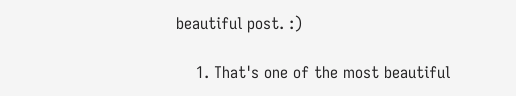beautiful post. :)

    1. That's one of the most beautiful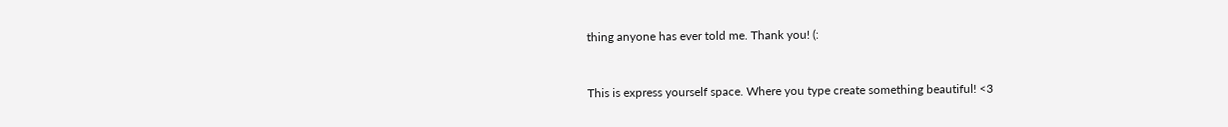thing anyone has ever told me. Thank you! (:


This is express yourself space. Where you type create something beautiful! <3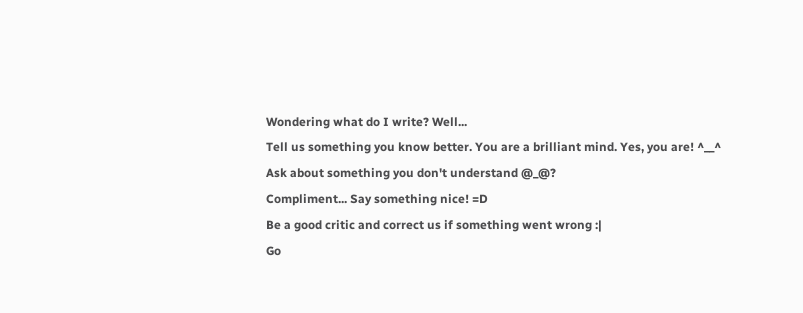Wondering what do I write? Well...
Tell us something you know better. You are a brilliant mind. Yes, you are! ^__^
Ask about something you don't understand @_@?
Compliment... Say something nice! =D
Be a good critic and correct us if something went wrong :|
Go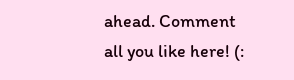ahead. Comment all you like here! (: